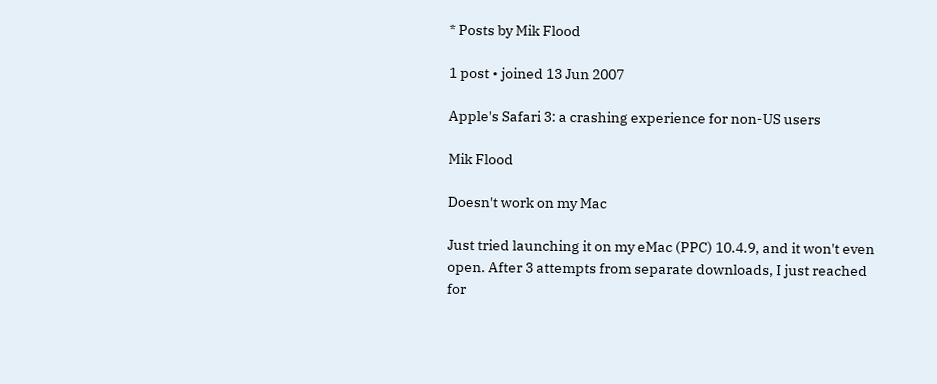* Posts by Mik Flood

1 post • joined 13 Jun 2007

Apple's Safari 3: a crashing experience for non-US users

Mik Flood

Doesn't work on my Mac

Just tried launching it on my eMac (PPC) 10.4.9, and it won't even open. After 3 attempts from separate downloads, I just reached for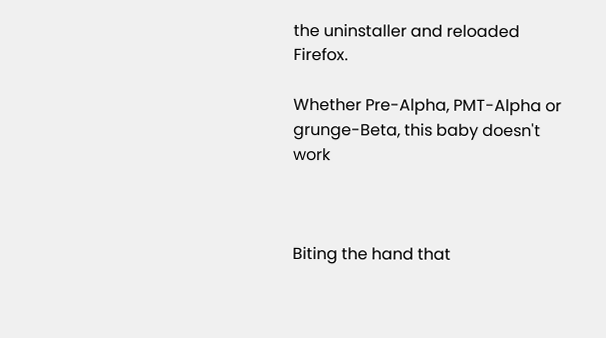the uninstaller and reloaded Firefox.

Whether Pre-Alpha, PMT-Alpha or grunge-Beta, this baby doesn't work



Biting the hand that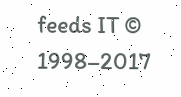feeds IT © 1998–2017